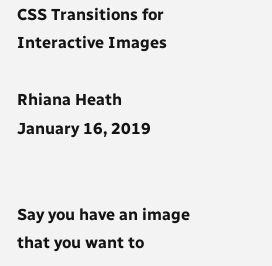CSS Transitions for Interactive Images

Rhiana Heath
January 16, 2019


Say you have an image that you want to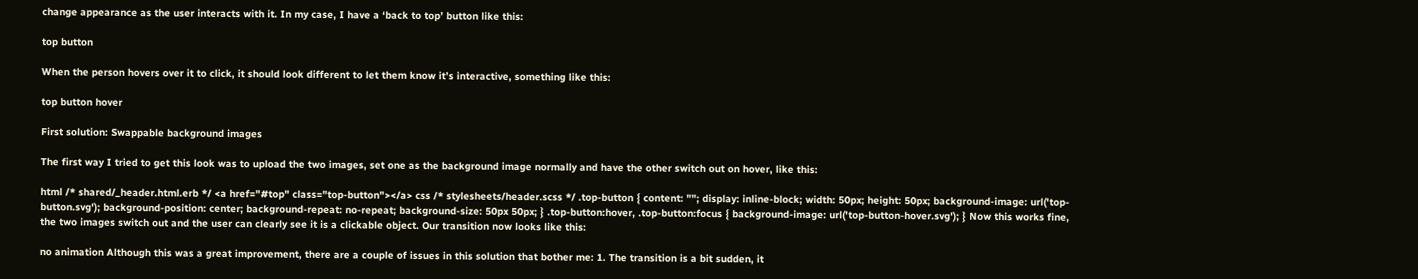change appearance as the user interacts with it. In my case, I have a ‘back to top’ button like this:

top button

When the person hovers over it to click, it should look different to let them know it’s interactive, something like this:

top button hover

First solution: Swappable background images

The first way I tried to get this look was to upload the two images, set one as the background image normally and have the other switch out on hover, like this:

html /* shared/_header.html.erb */ <a href="#top" class="top-button"></a> css /* stylesheets/header.scss */ .top-button { content: ""; display: inline-block; width: 50px; height: 50px; background-image: url('top-button.svg'); background-position: center; background-repeat: no-repeat; background-size: 50px 50px; } .top-button:hover, .top-button:focus { background-image: url('top-button-hover.svg'); } Now this works fine, the two images switch out and the user can clearly see it is a clickable object. Our transition now looks like this:

no animation Although this was a great improvement, there are a couple of issues in this solution that bother me: 1. The transition is a bit sudden, it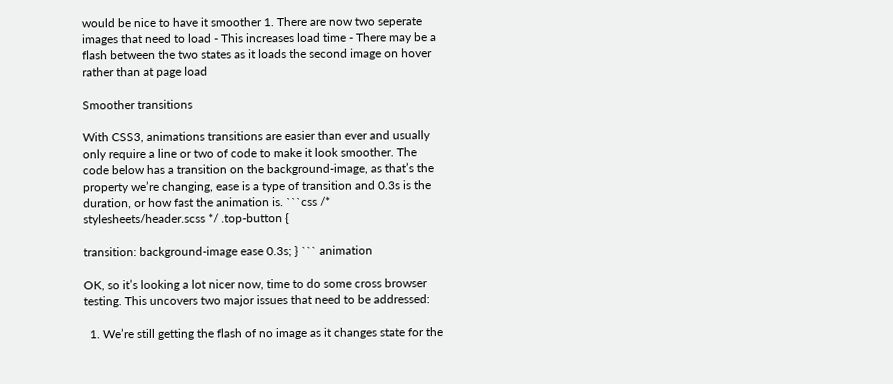would be nice to have it smoother 1. There are now two seperate images that need to load - This increases load time - There may be a flash between the two states as it loads the second image on hover rather than at page load

Smoother transitions

With CSS3, animations transitions are easier than ever and usually only require a line or two of code to make it look smoother. The code below has a transition on the background-image, as that’s the property we’re changing, ease is a type of transition and 0.3s is the duration, or how fast the animation is. ```css /* stylesheets/header.scss */ .top-button {

transition: background-image ease 0.3s; } ``` animation

OK, so it’s looking a lot nicer now, time to do some cross browser testing. This uncovers two major issues that need to be addressed:

  1. We’re still getting the flash of no image as it changes state for the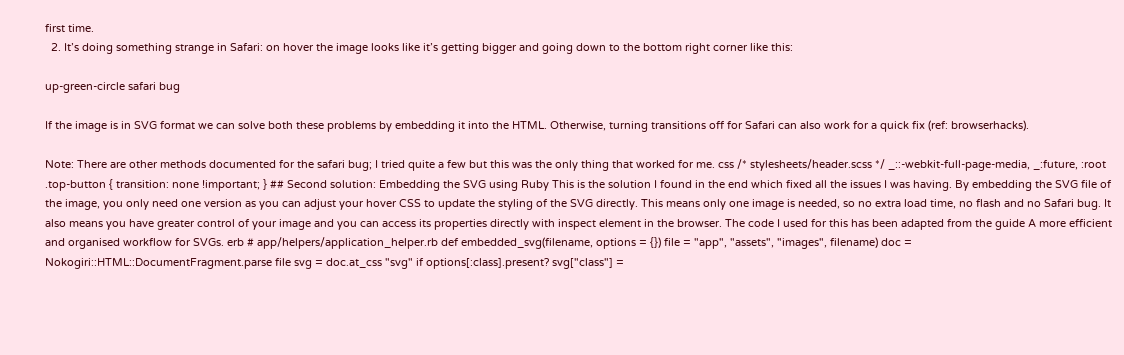first time.
  2. It’s doing something strange in Safari: on hover the image looks like it’s getting bigger and going down to the bottom right corner like this:

up-green-circle safari bug

If the image is in SVG format we can solve both these problems by embedding it into the HTML. Otherwise, turning transitions off for Safari can also work for a quick fix (ref: browserhacks).

Note: There are other methods documented for the safari bug; I tried quite a few but this was the only thing that worked for me. css /* stylesheets/header.scss */ _::-webkit-full-page-media, _:future, :root .top-button { transition: none !important; } ## Second solution: Embedding the SVG using Ruby This is the solution I found in the end which fixed all the issues I was having. By embedding the SVG file of the image, you only need one version as you can adjust your hover CSS to update the styling of the SVG directly. This means only one image is needed, so no extra load time, no flash and no Safari bug. It also means you have greater control of your image and you can access its properties directly with inspect element in the browser. The code I used for this has been adapted from the guide A more efficient and organised workflow for SVGs. erb # app/helpers/application_helper.rb def embedded_svg(filename, options = {}) file = "app", "assets", "images", filename) doc = Nokogiri::HTML::DocumentFragment.parse file svg = doc.at_css "svg" if options[:class].present? svg["class"] =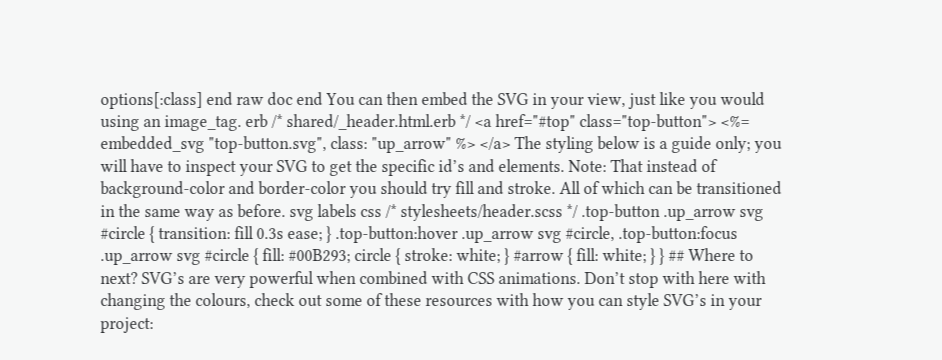options[:class] end raw doc end You can then embed the SVG in your view, just like you would using an image_tag. erb /* shared/_header.html.erb */ <a href="#top" class="top-button"> <%= embedded_svg "top-button.svg", class: "up_arrow" %> </a> The styling below is a guide only; you will have to inspect your SVG to get the specific id’s and elements. Note: That instead of background-color and border-color you should try fill and stroke. All of which can be transitioned in the same way as before. svg labels css /* stylesheets/header.scss */ .top-button .up_arrow svg #circle { transition: fill 0.3s ease; } .top-button:hover .up_arrow svg #circle, .top-button:focus .up_arrow svg #circle { fill: #00B293; circle { stroke: white; } #arrow { fill: white; } } ## Where to next? SVG’s are very powerful when combined with CSS animations. Don’t stop with here with changing the colours, check out some of these resources with how you can style SVG’s in your project: